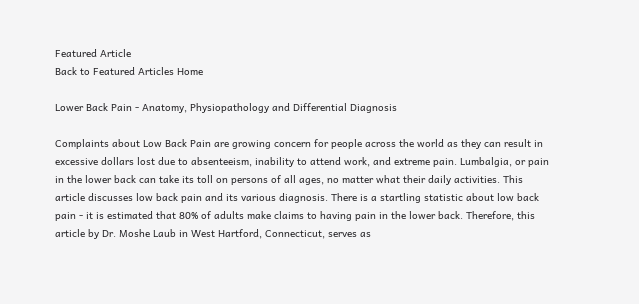Featured Article
Back to Featured Articles Home

Lower Back Pain - Anatomy, Physiopathology and Differential Diagnosis

Complaints about Low Back Pain are growing concern for people across the world as they can result in excessive dollars lost due to absenteeism, inability to attend work, and extreme pain. Lumbalgia, or pain in the lower back can take its toll on persons of all ages, no matter what their daily activities. This article discusses low back pain and its various diagnosis. There is a startling statistic about low back pain - it is estimated that 80% of adults make claims to having pain in the lower back. Therefore, this article by Dr. Moshe Laub in West Hartford, Connecticut, serves as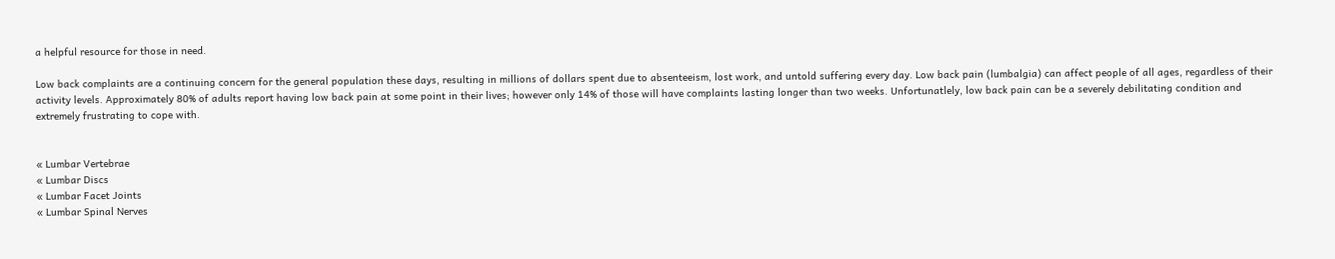a helpful resource for those in need.

Low back complaints are a continuing concern for the general population these days, resulting in millions of dollars spent due to absenteeism, lost work, and untold suffering every day. Low back pain (lumbalgia) can affect people of all ages, regardless of their activity levels. Approximately 80% of adults report having low back pain at some point in their lives; however only 14% of those will have complaints lasting longer than two weeks. Unfortunatlely, low back pain can be a severely debilitating condition and extremely frustrating to cope with.


« Lumbar Vertebrae
« Lumbar Discs
« Lumbar Facet Joints
« Lumbar Spinal Nerves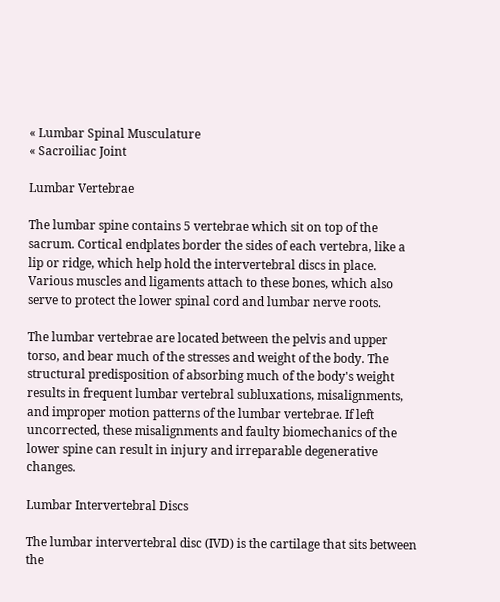« Lumbar Spinal Musculature
« Sacroiliac Joint

Lumbar Vertebrae

The lumbar spine contains 5 vertebrae which sit on top of the sacrum. Cortical endplates border the sides of each vertebra, like a lip or ridge, which help hold the intervertebral discs in place. Various muscles and ligaments attach to these bones, which also serve to protect the lower spinal cord and lumbar nerve roots.

The lumbar vertebrae are located between the pelvis and upper torso, and bear much of the stresses and weight of the body. The structural predisposition of absorbing much of the body's weight results in frequent lumbar vertebral subluxations, misalignments, and improper motion patterns of the lumbar vertebrae. If left uncorrected, these misalignments and faulty biomechanics of the lower spine can result in injury and irreparable degenerative changes.

Lumbar Intervertebral Discs

The lumbar intervertebral disc (IVD) is the cartilage that sits between the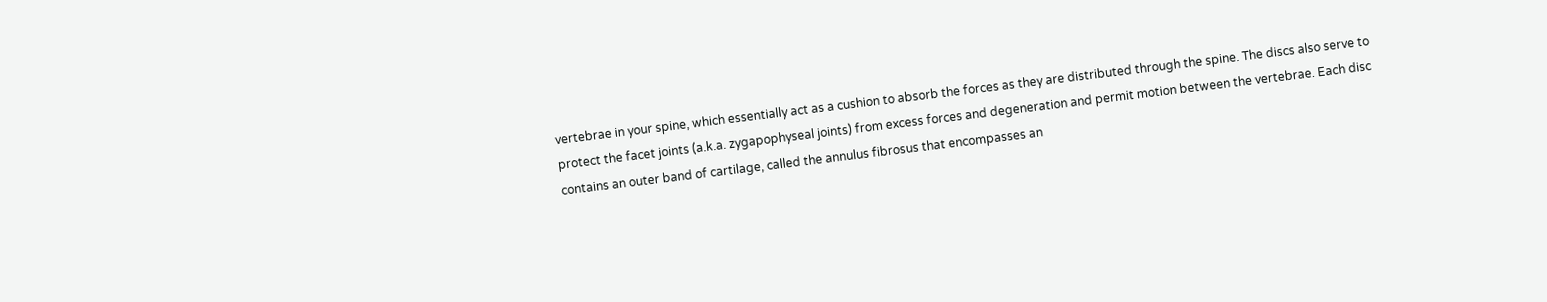vertebrae in your spine, which essentially act as a cushion to absorb the forces as they are distributed through the spine. The discs also serve to protect the facet joints (a.k.a. zygapophyseal joints) from excess forces and degeneration and permit motion between the vertebrae. Each disc contains an outer band of cartilage, called the annulus fibrosus that encompasses an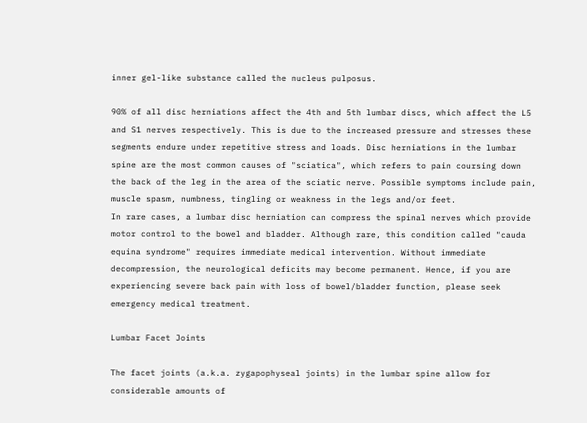inner gel-like substance called the nucleus pulposus.

90% of all disc herniations affect the 4th and 5th lumbar discs, which affect the L5 and S1 nerves respectively. This is due to the increased pressure and stresses these segments endure under repetitive stress and loads. Disc herniations in the lumbar spine are the most common causes of "sciatica", which refers to pain coursing down the back of the leg in the area of the sciatic nerve. Possible symptoms include pain, muscle spasm, numbness, tingling or weakness in the legs and/or feet.
In rare cases, a lumbar disc herniation can compress the spinal nerves which provide motor control to the bowel and bladder. Although rare, this condition called "cauda equina syndrome" requires immediate medical intervention. Without immediate decompression, the neurological deficits may become permanent. Hence, if you are experiencing severe back pain with loss of bowel/bladder function, please seek emergency medical treatment.

Lumbar Facet Joints

The facet joints (a.k.a. zygapophyseal joints) in the lumbar spine allow for considerable amounts of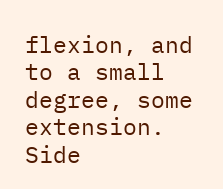flexion, and to a small degree, some extension. Side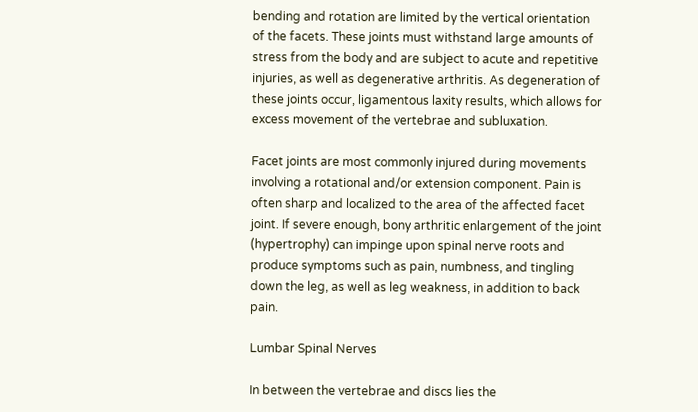bending and rotation are limited by the vertical orientation of the facets. These joints must withstand large amounts of stress from the body and are subject to acute and repetitive injuries, as well as degenerative arthritis. As degeneration of these joints occur, ligamentous laxity results, which allows for excess movement of the vertebrae and subluxation.

Facet joints are most commonly injured during movements involving a rotational and/or extension component. Pain is often sharp and localized to the area of the affected facet joint. If severe enough, bony arthritic enlargement of the joint (hypertrophy) can impinge upon spinal nerve roots and produce symptoms such as pain, numbness, and tingling down the leg, as well as leg weakness, in addition to back pain.

Lumbar Spinal Nerves

In between the vertebrae and discs lies the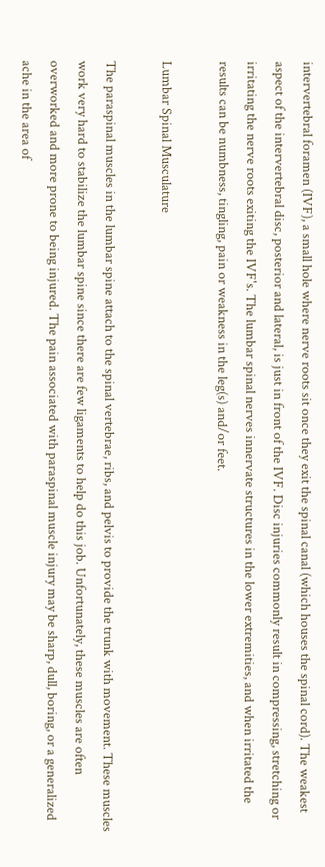intervertebral foramen (IVF), a small hole where nerve roots sit once they exit the spinal canal (which houses the spinal cord). The weakest aspect of the intervertebral disc, posterior and lateral, is just in front of the IVF. Disc injuries commonly result in compressing, stretching or irritating the nerve roots exiting the IVF's. The lumbar spinal nerves innervate structures in the lower extremities, and when irritated the results can be numbness, tingling, pain or weakness in the leg(s) and/or feet.

Lumbar Spinal Musculature

The paraspinal muscles in the lumbar spine attach to the spinal vertebrae, ribs, and pelvis to provide the trunk with movement. These muscles work very hard to stabilize the lumbar spine since there are few ligaments to help do this job. Unfortunately, these muscles are often overworked and more prone to being injured. The pain associated with paraspinal muscle injury may be sharp, dull, boring, or a generalized ache in the area of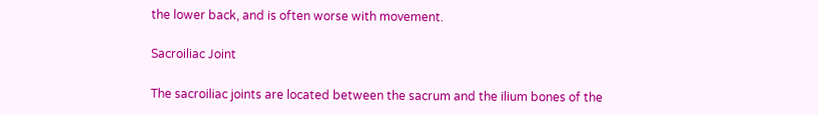the lower back, and is often worse with movement.

Sacroiliac Joint

The sacroiliac joints are located between the sacrum and the ilium bones of the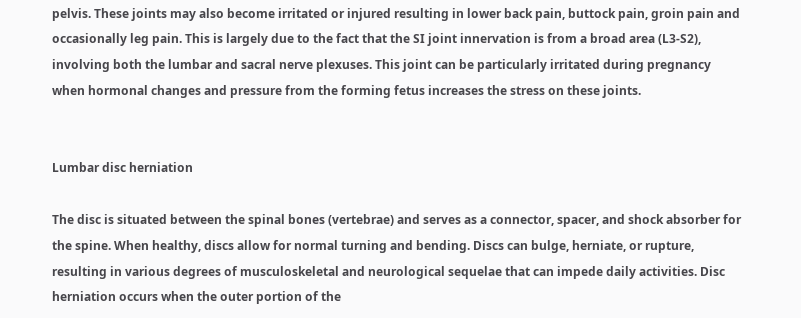pelvis. These joints may also become irritated or injured resulting in lower back pain, buttock pain, groin pain and occasionally leg pain. This is largely due to the fact that the SI joint innervation is from a broad area (L3-S2), involving both the lumbar and sacral nerve plexuses. This joint can be particularly irritated during pregnancy when hormonal changes and pressure from the forming fetus increases the stress on these joints.


Lumbar disc herniation

The disc is situated between the spinal bones (vertebrae) and serves as a connector, spacer, and shock absorber for the spine. When healthy, discs allow for normal turning and bending. Discs can bulge, herniate, or rupture, resulting in various degrees of musculoskeletal and neurological sequelae that can impede daily activities. Disc herniation occurs when the outer portion of the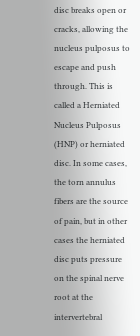disc breaks open or cracks, allowing the nucleus pulposus to escape and push through. This is called a Herniated Nucleus Pulposus (HNP) or herniated disc. In some cases, the torn annulus fibers are the source of pain, but in other cases the herniated disc puts pressure on the spinal nerve root at the intervertebral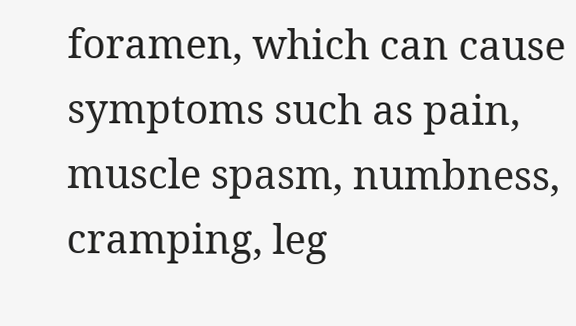foramen, which can cause symptoms such as pain, muscle spasm, numbness, cramping, leg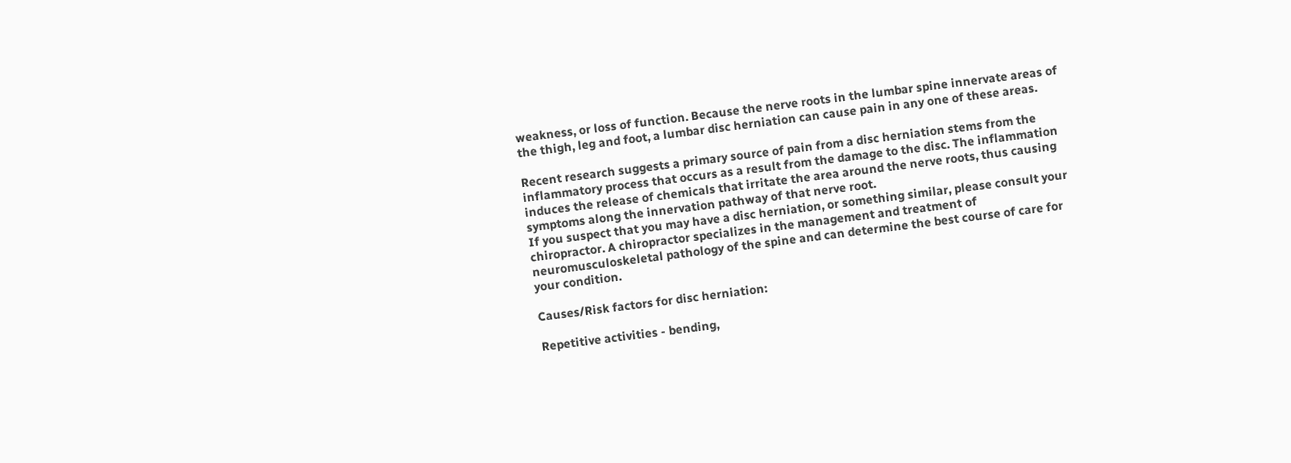weakness, or loss of function. Because the nerve roots in the lumbar spine innervate areas of the thigh, leg and foot, a lumbar disc herniation can cause pain in any one of these areas.

Recent research suggests a primary source of pain from a disc herniation stems from the inflammatory process that occurs as a result from the damage to the disc. The inflammation induces the release of chemicals that irritate the area around the nerve roots, thus causing symptoms along the innervation pathway of that nerve root.
If you suspect that you may have a disc herniation, or something similar, please consult your chiropractor. A chiropractor specializes in the management and treatment of neuromusculoskeletal pathology of the spine and can determine the best course of care for your condition.

Causes/Risk factors for disc herniation:

Repetitive activities - bending,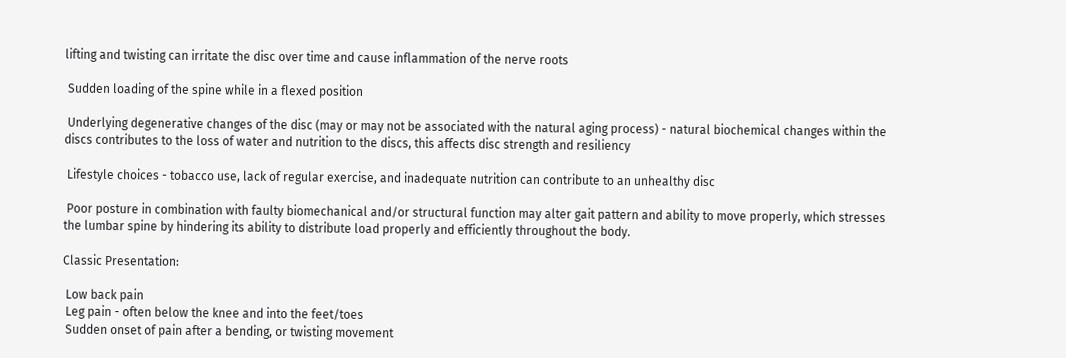lifting and twisting can irritate the disc over time and cause inflammation of the nerve roots

 Sudden loading of the spine while in a flexed position

 Underlying degenerative changes of the disc (may or may not be associated with the natural aging process) - natural biochemical changes within the discs contributes to the loss of water and nutrition to the discs, this affects disc strength and resiliency

 Lifestyle choices - tobacco use, lack of regular exercise, and inadequate nutrition can contribute to an unhealthy disc

 Poor posture in combination with faulty biomechanical and/or structural function may alter gait pattern and ability to move properly, which stresses the lumbar spine by hindering its ability to distribute load properly and efficiently throughout the body.

Classic Presentation:

 Low back pain
 Leg pain - often below the knee and into the feet/toes
 Sudden onset of pain after a bending, or twisting movement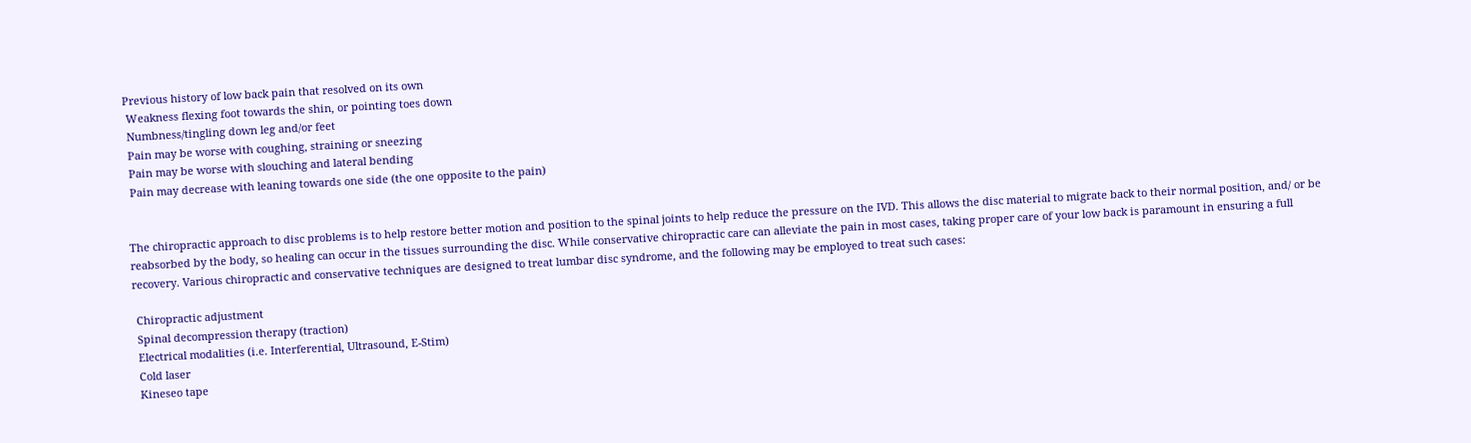Previous history of low back pain that resolved on its own
 Weakness flexing foot towards the shin, or pointing toes down
 Numbness/tingling down leg and/or feet
 Pain may be worse with coughing, straining or sneezing
 Pain may be worse with slouching and lateral bending
 Pain may decrease with leaning towards one side (the one opposite to the pain)


The chiropractic approach to disc problems is to help restore better motion and position to the spinal joints to help reduce the pressure on the IVD. This allows the disc material to migrate back to their normal position, and/ or be reabsorbed by the body, so healing can occur in the tissues surrounding the disc. While conservative chiropractic care can alleviate the pain in most cases, taking proper care of your low back is paramount in ensuring a full recovery. Various chiropractic and conservative techniques are designed to treat lumbar disc syndrome, and the following may be employed to treat such cases:

 Chiropractic adjustment
 Spinal decompression therapy (traction)
 Electrical modalities (i.e. Interferential, Ultrasound, E-Stim)
 Cold laser
 Kineseo tape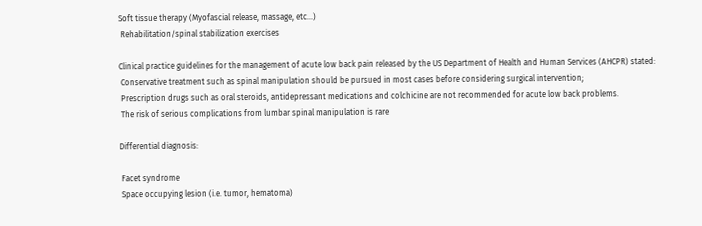Soft tissue therapy (Myofascial release, massage, etc...)
 Rehabilitation/spinal stabilization exercises

Clinical practice guidelines for the management of acute low back pain released by the US Department of Health and Human Services (AHCPR) stated:
 Conservative treatment such as spinal manipulation should be pursued in most cases before considering surgical intervention;
 Prescription drugs such as oral steroids, antidepressant medications and colchicine are not recommended for acute low back problems.
 The risk of serious complications from lumbar spinal manipulation is rare

Differential diagnosis:

 Facet syndrome
 Space occupying lesion (i.e. tumor, hematoma)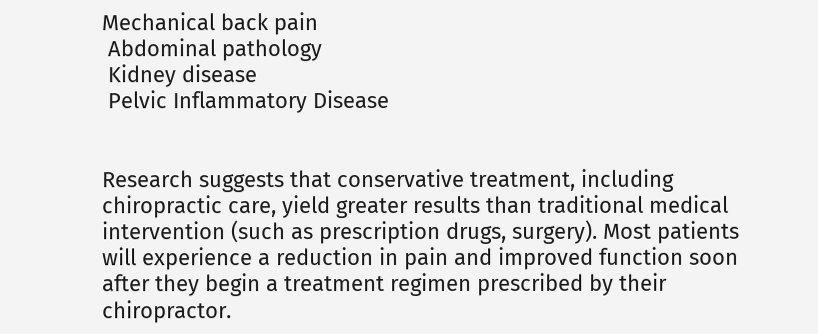Mechanical back pain
 Abdominal pathology
 Kidney disease
 Pelvic Inflammatory Disease


Research suggests that conservative treatment, including chiropractic care, yield greater results than traditional medical intervention (such as prescription drugs, surgery). Most patients will experience a reduction in pain and improved function soon after they begin a treatment regimen prescribed by their chiropractor.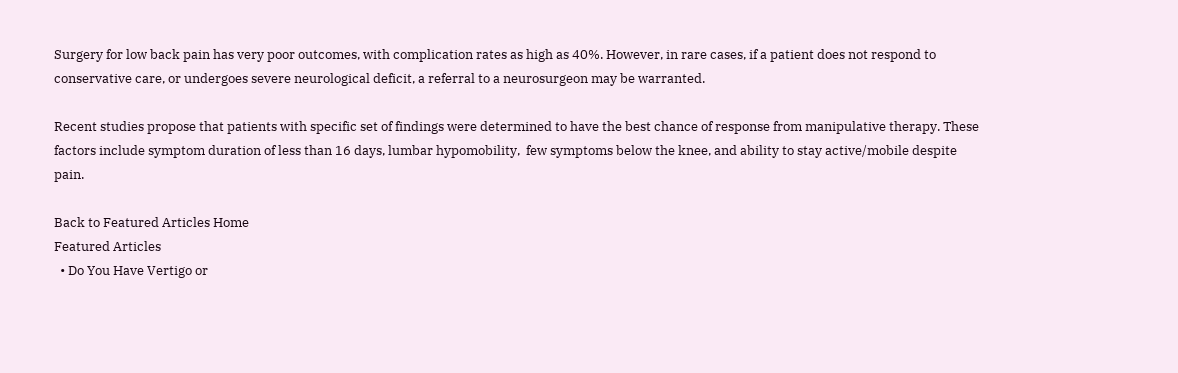Surgery for low back pain has very poor outcomes, with complication rates as high as 40%. However, in rare cases, if a patient does not respond to conservative care, or undergoes severe neurological deficit, a referral to a neurosurgeon may be warranted.

Recent studies propose that patients with specific set of findings were determined to have the best chance of response from manipulative therapy. These factors include symptom duration of less than 16 days, lumbar hypomobility,  few symptoms below the knee, and ability to stay active/mobile despite pain.

Back to Featured Articles Home
Featured Articles
  • Do You Have Vertigo or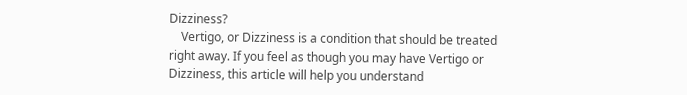Dizziness?
    Vertigo, or Dizziness is a condition that should be treated right away. If you feel as though you may have Vertigo or Dizziness, this article will help you understand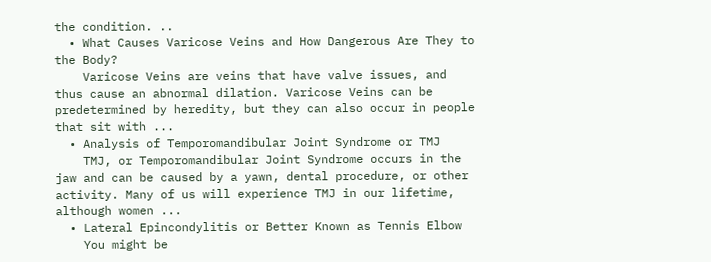the condition. ..
  • What Causes Varicose Veins and How Dangerous Are They to the Body?
    Varicose Veins are veins that have valve issues, and thus cause an abnormal dilation. Varicose Veins can be predetermined by heredity, but they can also occur in people that sit with ...
  • Analysis of Temporomandibular Joint Syndrome or TMJ
    TMJ, or Temporomandibular Joint Syndrome occurs in the jaw and can be caused by a yawn, dental procedure, or other activity. Many of us will experience TMJ in our lifetime, although women ...
  • Lateral Epincondylitis or Better Known as Tennis Elbow
    You might be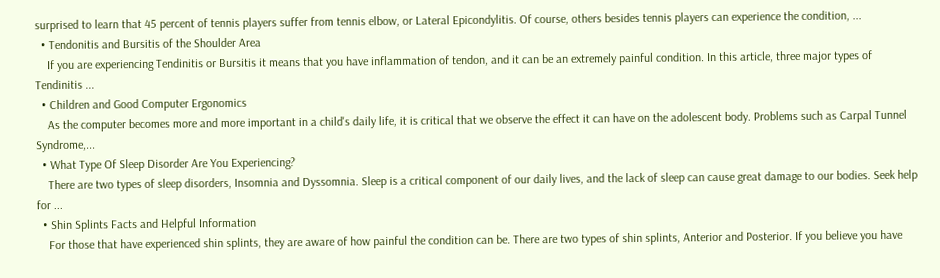surprised to learn that 45 percent of tennis players suffer from tennis elbow, or Lateral Epicondylitis. Of course, others besides tennis players can experience the condition, ...
  • Tendonitis and Bursitis of the Shoulder Area
    If you are experiencing Tendinitis or Bursitis it means that you have inflammation of tendon, and it can be an extremely painful condition. In this article, three major types of Tendinitis ...
  • Children and Good Computer Ergonomics
    As the computer becomes more and more important in a child's daily life, it is critical that we observe the effect it can have on the adolescent body. Problems such as Carpal Tunnel Syndrome,...
  • What Type Of Sleep Disorder Are You Experiencing?
    There are two types of sleep disorders, Insomnia and Dyssomnia. Sleep is a critical component of our daily lives, and the lack of sleep can cause great damage to our bodies. Seek help for ...
  • Shin Splints Facts and Helpful Information
    For those that have experienced shin splints, they are aware of how painful the condition can be. There are two types of shin splints, Anterior and Posterior. If you believe you have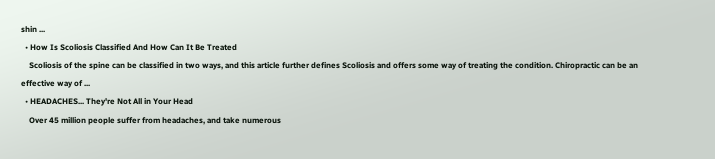shin ...
  • How Is Scoliosis Classified And How Can It Be Treated
    Scoliosis of the spine can be classified in two ways, and this article further defines Scoliosis and offers some way of treating the condition. Chiropractic can be an effective way of ...
  • HEADACHES... They're Not All in Your Head
    Over 45 million people suffer from headaches, and take numerous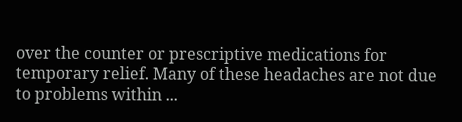over the counter or prescriptive medications for temporary relief. Many of these headaches are not due to problems within ...